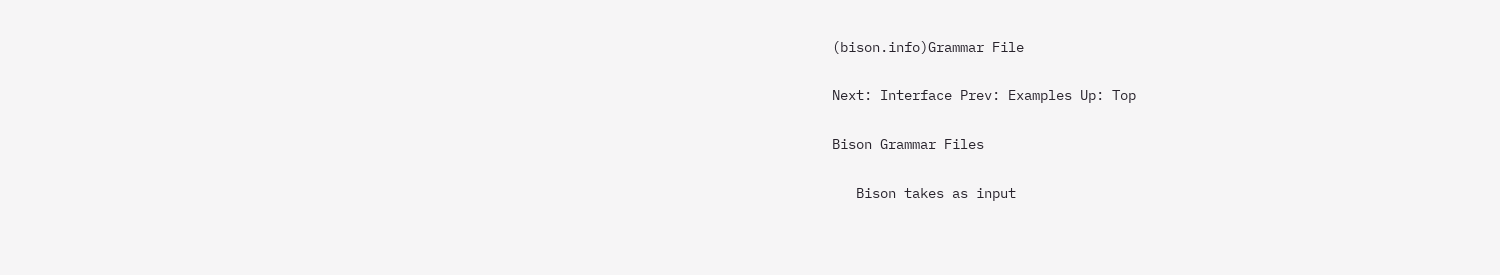(bison.info)Grammar File

Next: Interface Prev: Examples Up: Top

Bison Grammar Files

   Bison takes as input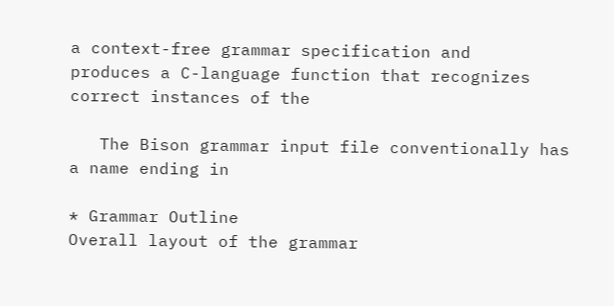a context-free grammar specification and
produces a C-language function that recognizes correct instances of the

   The Bison grammar input file conventionally has a name ending in

* Grammar Outline
Overall layout of the grammar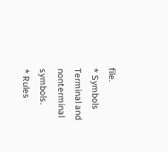file.
* Symbols
Terminal and nonterminal symbols.
* Rules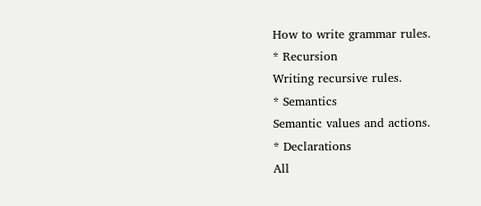How to write grammar rules.
* Recursion
Writing recursive rules.
* Semantics
Semantic values and actions.
* Declarations
All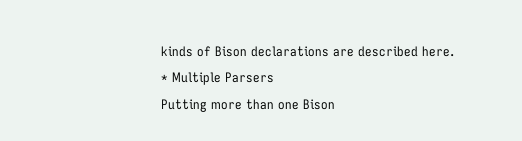kinds of Bison declarations are described here.
* Multiple Parsers
Putting more than one Bison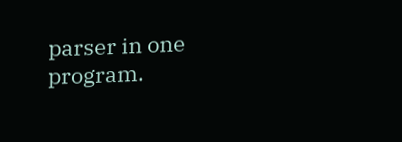parser in one program.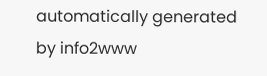automatically generated by info2www